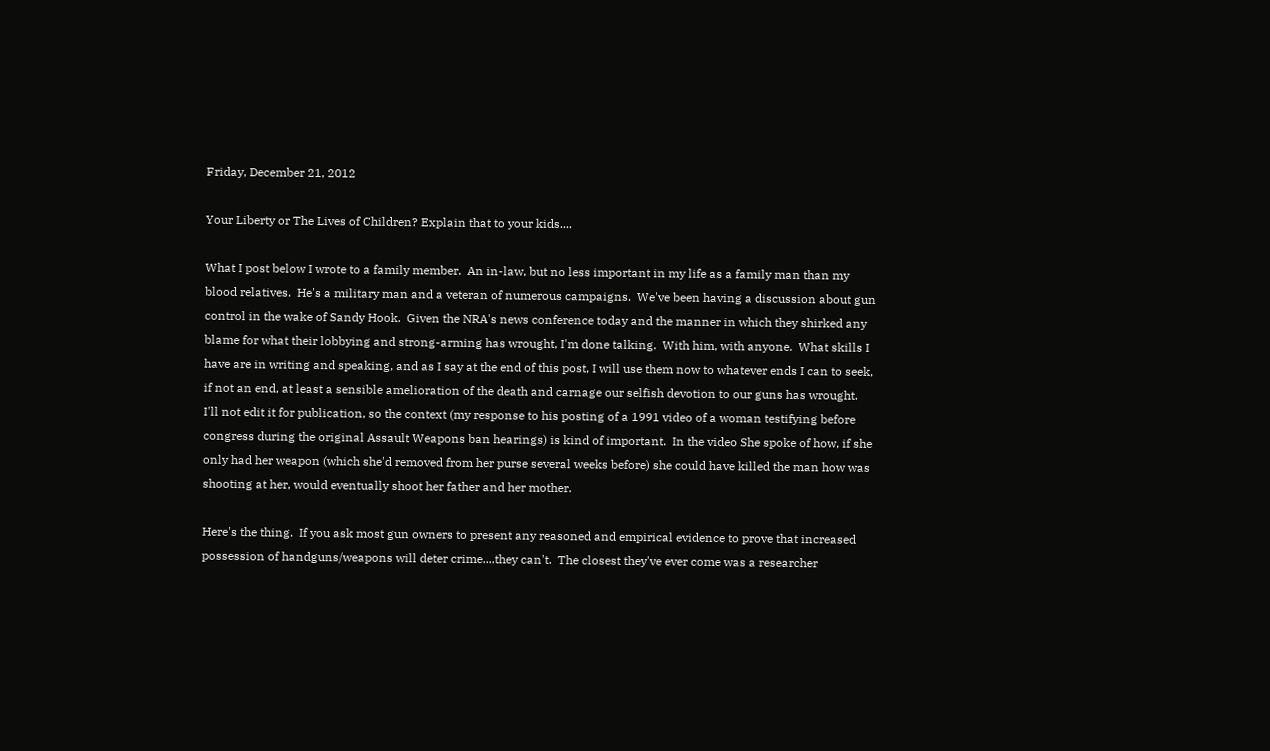Friday, December 21, 2012

Your Liberty or The Lives of Children? Explain that to your kids....

What I post below I wrote to a family member.  An in-law, but no less important in my life as a family man than my blood relatives.  He's a military man and a veteran of numerous campaigns.  We've been having a discussion about gun control in the wake of Sandy Hook.  Given the NRA's news conference today and the manner in which they shirked any blame for what their lobbying and strong-arming has wrought, I'm done talking.  With him, with anyone.  What skills I have are in writing and speaking, and as I say at the end of this post, I will use them now to whatever ends I can to seek, if not an end, at least a sensible amelioration of the death and carnage our selfish devotion to our guns has wrought.  I'll not edit it for publication, so the context (my response to his posting of a 1991 video of a woman testifying before congress during the original Assault Weapons ban hearings) is kind of important.  In the video She spoke of how, if she only had her weapon (which she'd removed from her purse several weeks before) she could have killed the man how was shooting at her, would eventually shoot her father and her mother.

Here's the thing.  If you ask most gun owners to present any reasoned and empirical evidence to prove that increased possession of handguns/weapons will deter crime....they can't.  The closest they've ever come was a researcher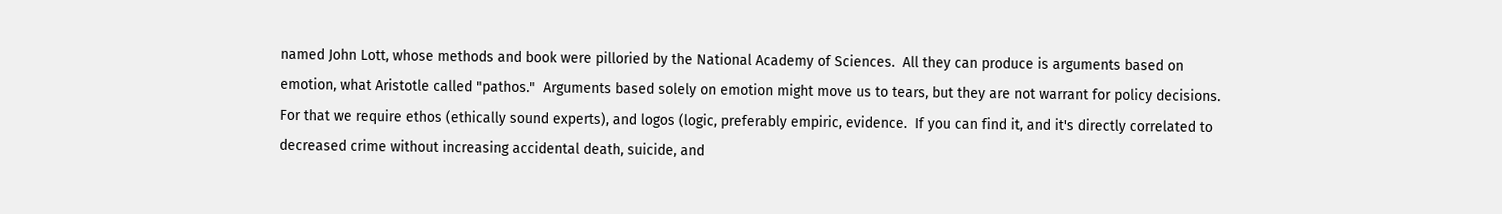named John Lott, whose methods and book were pilloried by the National Academy of Sciences.  All they can produce is arguments based on emotion, what Aristotle called "pathos."  Arguments based solely on emotion might move us to tears, but they are not warrant for policy decisions.  For that we require ethos (ethically sound experts), and logos (logic, preferably empiric, evidence.  If you can find it, and it's directly correlated to decreased crime without increasing accidental death, suicide, and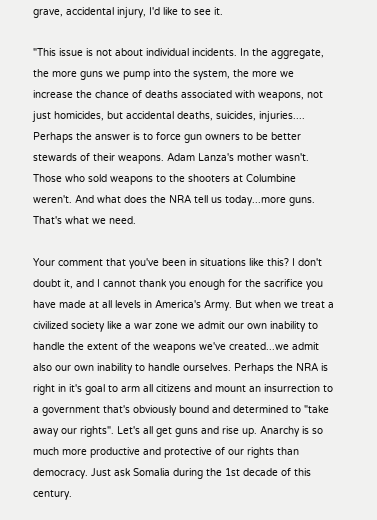grave, accidental injury, I'd like to see it.

"This issue is not about individual incidents. In the aggregate, the more guns we pump into the system, the more we increase the chance of deaths associated with weapons, not just homicides, but accidental deaths, suicides, injuries.... Perhaps the answer is to force gun owners to be better stewards of their weapons. Adam Lanza's mother wasn't. Those who sold weapons to the shooters at Columbine weren't. And what does the NRA tell us today...more guns. That's what we need.

Your comment that you've been in situations like this? I don't doubt it, and I cannot thank you enough for the sacrifice you have made at all levels in America's Army. But when we treat a civilized society like a war zone we admit our own inability to handle the extent of the weapons we've created...we admit also our own inability to handle ourselves. Perhaps the NRA is right in it's goal to arm all citizens and mount an insurrection to a government that's obviously bound and determined to "take away our rights". Let's all get guns and rise up. Anarchy is so much more productive and protective of our rights than democracy. Just ask Somalia during the 1st decade of this century.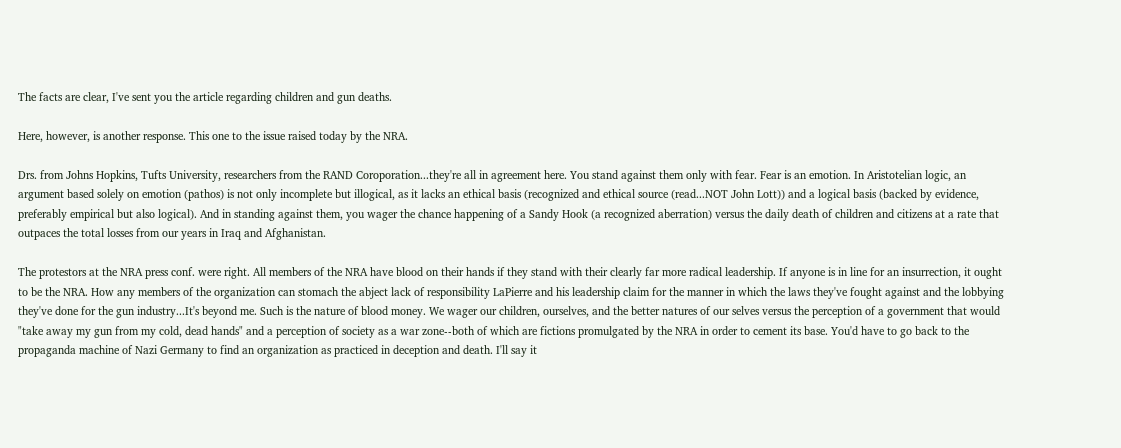The facts are clear, I've sent you the article regarding children and gun deaths.

Here, however, is another response. This one to the issue raised today by the NRA.

Drs. from Johns Hopkins, Tufts University, researchers from the RAND Coroporation...they're all in agreement here. You stand against them only with fear. Fear is an emotion. In Aristotelian logic, an argument based solely on emotion (pathos) is not only incomplete but illogical, as it lacks an ethical basis (recognized and ethical source (read...NOT John Lott)) and a logical basis (backed by evidence, preferably empirical but also logical). And in standing against them, you wager the chance happening of a Sandy Hook (a recognized aberration) versus the daily death of children and citizens at a rate that outpaces the total losses from our years in Iraq and Afghanistan.

The protestors at the NRA press conf. were right. All members of the NRA have blood on their hands if they stand with their clearly far more radical leadership. If anyone is in line for an insurrection, it ought to be the NRA. How any members of the organization can stomach the abject lack of responsibility LaPierre and his leadership claim for the manner in which the laws they've fought against and the lobbying they've done for the gun industry...It's beyond me. Such is the nature of blood money. We wager our children, ourselves, and the better natures of our selves versus the perception of a government that would "take away my gun from my cold, dead hands" and a perception of society as a war zone--both of which are fictions promulgated by the NRA in order to cement its base. You'd have to go back to the propaganda machine of Nazi Germany to find an organization as practiced in deception and death. I'll say it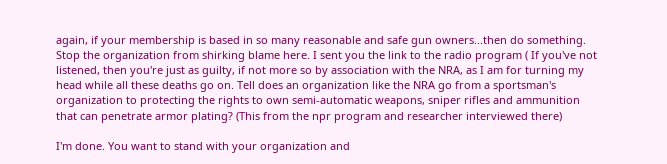again, if your membership is based in so many reasonable and safe gun owners...then do something. Stop the organization from shirking blame here. I sent you the link to the radio program ( If you've not listened, then you're just as guilty, if not more so by association with the NRA, as I am for turning my head while all these deaths go on. Tell does an organization like the NRA go from a sportsman's organization to protecting the rights to own semi-automatic weapons, sniper rifles and ammunition that can penetrate armor plating? (This from the npr program and researcher interviewed there)

I'm done. You want to stand with your organization and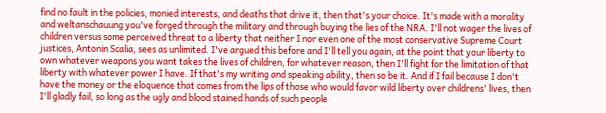find no fault in the policies, monied interests, and deaths that drive it, then that's your choice. It's made with a morality and weltanschauung you've forged through the military and through buying the lies of the NRA. I'll not wager the lives of children versus some perceived threat to a liberty that neither I nor even one of the most conservative Supreme Court justices, Antonin Scalia, sees as unlimited. I've argued this before and I'll tell you again, at the point that your liberty to own whatever weapons you want takes the lives of children, for whatever reason, then I'll fight for the limitation of that liberty with whatever power I have. If that's my writing and speaking ability, then so be it. And if I fail because I don't have the money or the eloquence that comes from the lips of those who would favor wild liberty over childrens' lives, then I'll gladly fail, so long as the ugly and blood stained hands of such people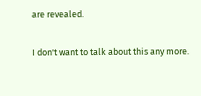are revealed.

I don't want to talk about this any more.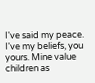I've said my peace. I've my beliefs, you yours. Mine value children as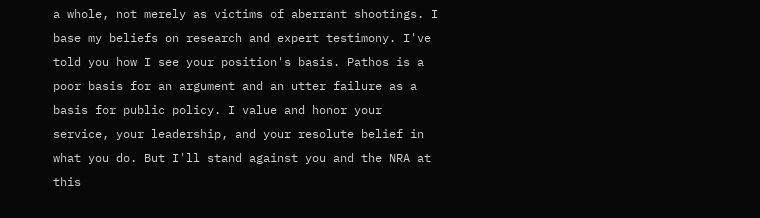a whole, not merely as victims of aberrant shootings. I base my beliefs on research and expert testimony. I've told you how I see your position's basis. Pathos is a poor basis for an argument and an utter failure as a basis for public policy. I value and honor your service, your leadership, and your resolute belief in what you do. But I'll stand against you and the NRA at this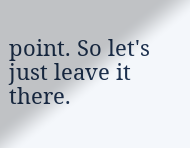point. So let's just leave it there.